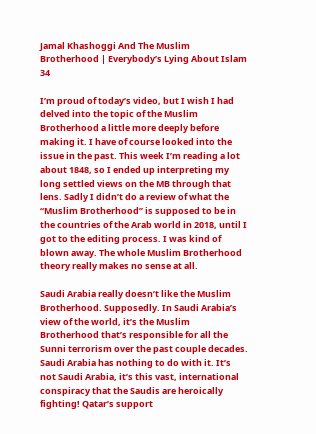Jamal Khashoggi And The Muslim Brotherhood | Everybody’s Lying About Islam 34

I’m proud of today’s video, but I wish I had delved into the topic of the Muslim Brotherhood a little more deeply before making it. I have of course looked into the issue in the past. This week I’m reading a lot about 1848, so I ended up interpreting my long settled views on the MB through that lens. Sadly I didn’t do a review of what the “Muslim Brotherhood” is supposed to be in the countries of the Arab world in 2018, until I got to the editing process. I was kind of blown away. The whole Muslim Brotherhood theory really makes no sense at all.

Saudi Arabia really doesn’t like the Muslim Brotherhood. Supposedly. In Saudi Arabia’s view of the world, it’s the Muslim Brotherhood that’s responsible for all the Sunni terrorism over the past couple decades. Saudi Arabia has nothing to do with it. It’s not Saudi Arabia, it’s this vast, international conspiracy that the Saudis are heroically fighting! Qatar’s support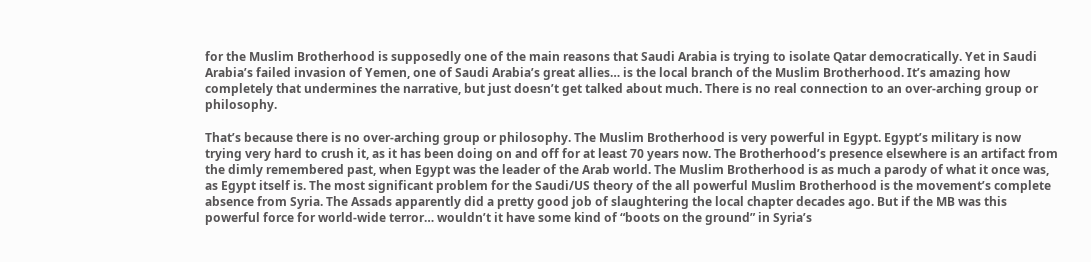for the Muslim Brotherhood is supposedly one of the main reasons that Saudi Arabia is trying to isolate Qatar democratically. Yet in Saudi Arabia’s failed invasion of Yemen, one of Saudi Arabia’s great allies… is the local branch of the Muslim Brotherhood. It’s amazing how completely that undermines the narrative, but just doesn’t get talked about much. There is no real connection to an over-arching group or philosophy.

That’s because there is no over-arching group or philosophy. The Muslim Brotherhood is very powerful in Egypt. Egypt’s military is now trying very hard to crush it, as it has been doing on and off for at least 70 years now. The Brotherhood’s presence elsewhere is an artifact from the dimly remembered past, when Egypt was the leader of the Arab world. The Muslim Brotherhood is as much a parody of what it once was, as Egypt itself is. The most significant problem for the Saudi/US theory of the all powerful Muslim Brotherhood is the movement’s complete absence from Syria. The Assads apparently did a pretty good job of slaughtering the local chapter decades ago. But if the MB was this powerful force for world-wide terror… wouldn’t it have some kind of “boots on the ground” in Syria’s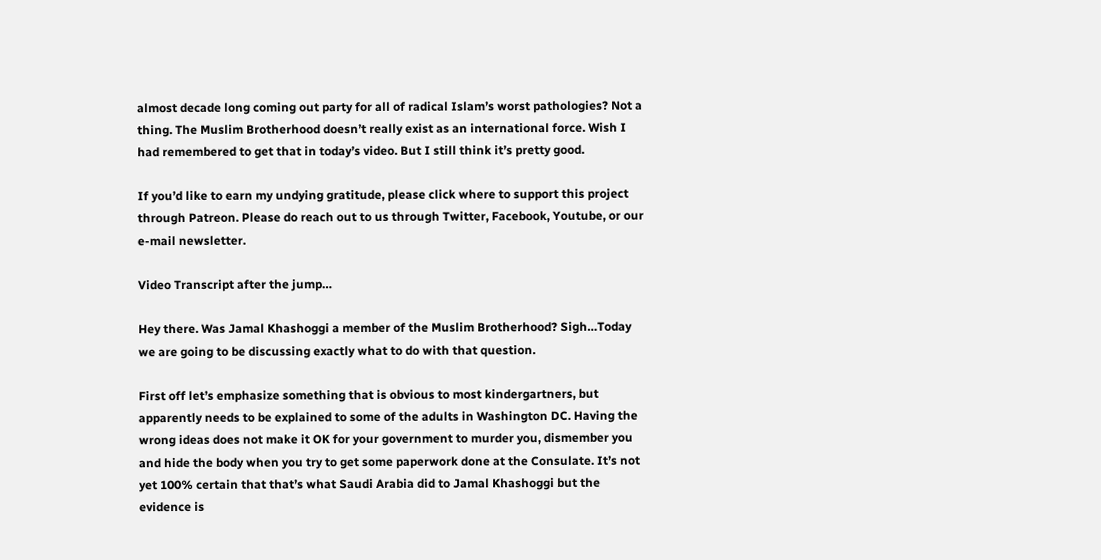almost decade long coming out party for all of radical Islam’s worst pathologies? Not a thing. The Muslim Brotherhood doesn’t really exist as an international force. Wish I had remembered to get that in today’s video. But I still think it’s pretty good.

If you’d like to earn my undying gratitude, please click where to support this project through Patreon. Please do reach out to us through Twitter, Facebook, Youtube, or our e-mail newsletter.

Video Transcript after the jump…

Hey there. Was Jamal Khashoggi a member of the Muslim Brotherhood? Sigh…Today we are going to be discussing exactly what to do with that question.

First off let’s emphasize something that is obvious to most kindergartners, but apparently needs to be explained to some of the adults in Washington DC. Having the wrong ideas does not make it OK for your government to murder you, dismember you and hide the body when you try to get some paperwork done at the Consulate. It’s not yet 100% certain that that’s what Saudi Arabia did to Jamal Khashoggi but the evidence is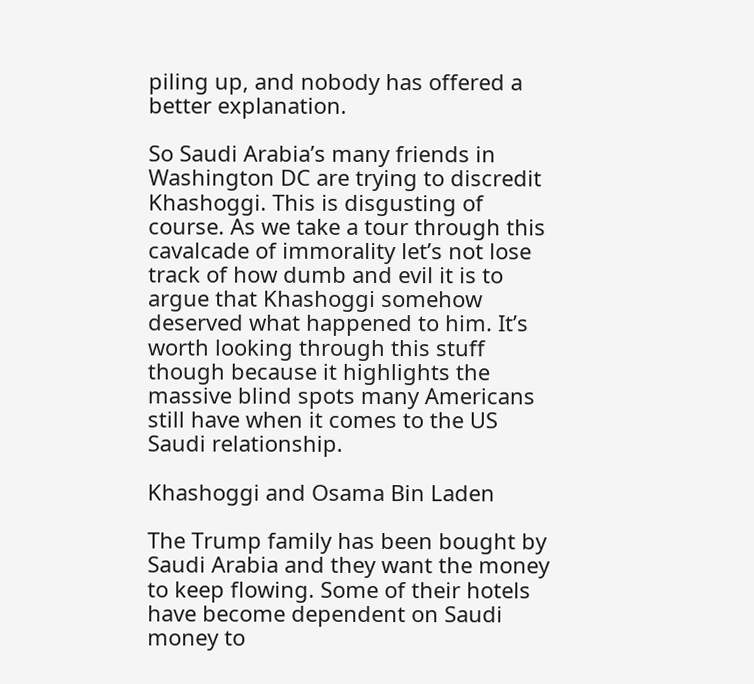piling up, and nobody has offered a better explanation.

So Saudi Arabia’s many friends in Washington DC are trying to discredit Khashoggi. This is disgusting of course. As we take a tour through this cavalcade of immorality let’s not lose track of how dumb and evil it is to argue that Khashoggi somehow deserved what happened to him. It’s worth looking through this stuff though because it highlights the massive blind spots many Americans still have when it comes to the US Saudi relationship.

Khashoggi and Osama Bin Laden

The Trump family has been bought by Saudi Arabia and they want the money to keep flowing. Some of their hotels have become dependent on Saudi money to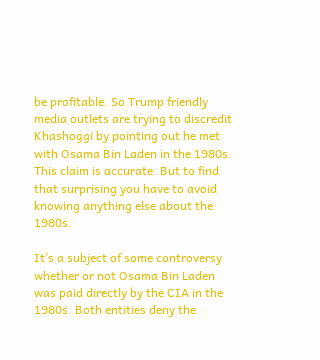be profitable. So Trump friendly media outlets are trying to discredit Khashoggi by pointing out he met with Osama Bin Laden in the 1980s. This claim is accurate. But to find that surprising you have to avoid knowing anything else about the 1980s.

It’s a subject of some controversy whether or not Osama Bin Laden was paid directly by the CIA in the 1980s. Both entities deny the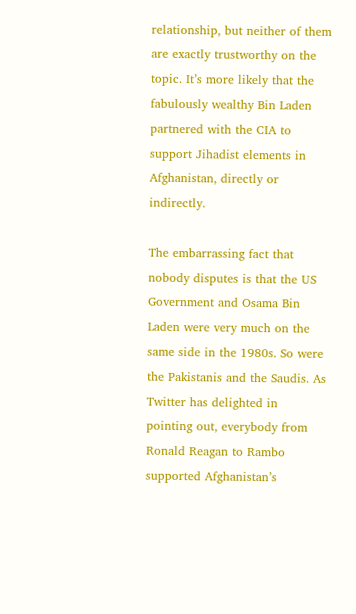relationship, but neither of them are exactly trustworthy on the topic. It’s more likely that the fabulously wealthy Bin Laden partnered with the CIA to support Jihadist elements in Afghanistan, directly or indirectly.

The embarrassing fact that nobody disputes is that the US Government and Osama Bin Laden were very much on the same side in the 1980s. So were the Pakistanis and the Saudis. As Twitter has delighted in pointing out, everybody from Ronald Reagan to Rambo supported Afghanistan’s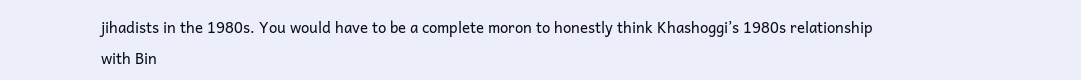jihadists in the 1980s. You would have to be a complete moron to honestly think Khashoggi’s 1980s relationship with Bin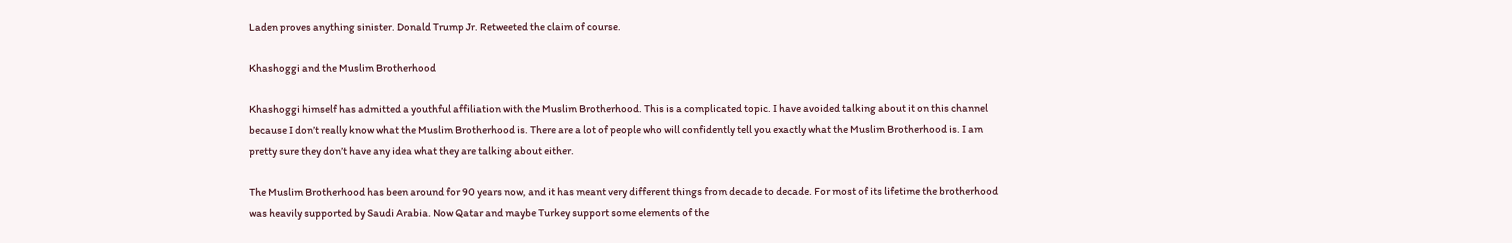Laden proves anything sinister. Donald Trump Jr. Retweeted the claim of course.

Khashoggi and the Muslim Brotherhood

Khashoggi himself has admitted a youthful affiliation with the Muslim Brotherhood. This is a complicated topic. I have avoided talking about it on this channel because I don’t really know what the Muslim Brotherhood is. There are a lot of people who will confidently tell you exactly what the Muslim Brotherhood is. I am pretty sure they don’t have any idea what they are talking about either.

The Muslim Brotherhood has been around for 90 years now, and it has meant very different things from decade to decade. For most of its lifetime the brotherhood was heavily supported by Saudi Arabia. Now Qatar and maybe Turkey support some elements of the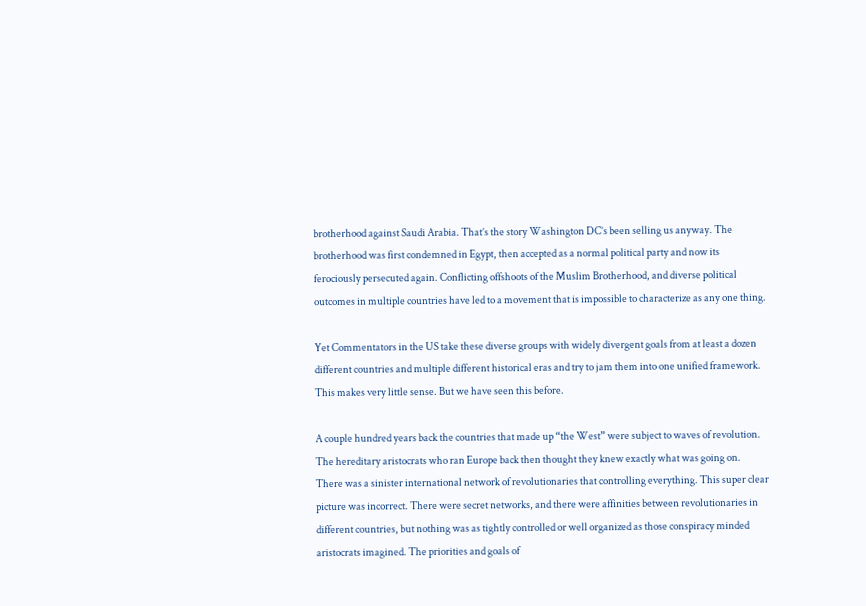brotherhood against Saudi Arabia. That’s the story Washington DC’s been selling us anyway. The brotherhood was first condemned in Egypt, then accepted as a normal political party and now its ferociously persecuted again. Conflicting offshoots of the Muslim Brotherhood, and diverse political outcomes in multiple countries have led to a movement that is impossible to characterize as any one thing.

Yet Commentators in the US take these diverse groups with widely divergent goals from at least a dozen different countries and multiple different historical eras and try to jam them into one unified framework. This makes very little sense. But we have seen this before.

A couple hundred years back the countries that made up “the West” were subject to waves of revolution. The hereditary aristocrats who ran Europe back then thought they knew exactly what was going on. There was a sinister international network of revolutionaries that controlling everything. This super clear picture was incorrect. There were secret networks, and there were affinities between revolutionaries in different countries, but nothing was as tightly controlled or well organized as those conspiracy minded aristocrats imagined. The priorities and goals of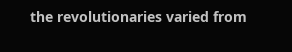the revolutionaries varied from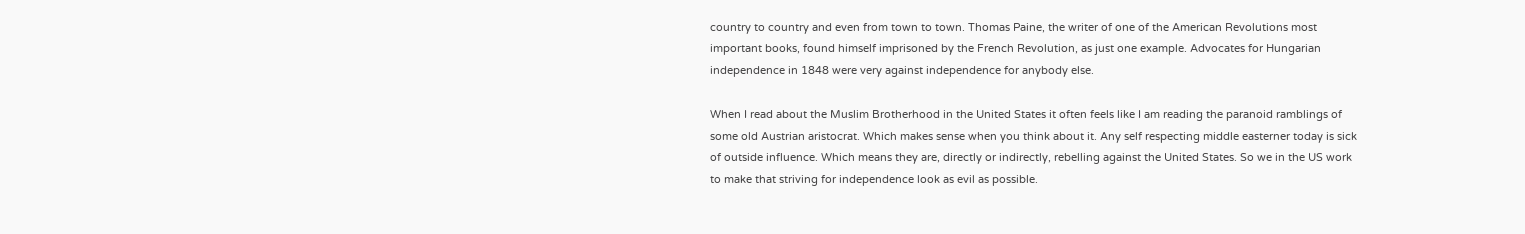country to country and even from town to town. Thomas Paine, the writer of one of the American Revolutions most important books, found himself imprisoned by the French Revolution, as just one example. Advocates for Hungarian independence in 1848 were very against independence for anybody else.

When I read about the Muslim Brotherhood in the United States it often feels like I am reading the paranoid ramblings of some old Austrian aristocrat. Which makes sense when you think about it. Any self respecting middle easterner today is sick of outside influence. Which means they are, directly or indirectly, rebelling against the United States. So we in the US work to make that striving for independence look as evil as possible.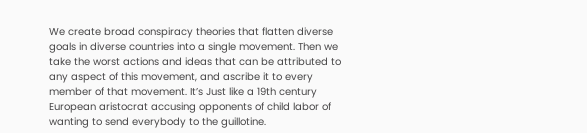We create broad conspiracy theories that flatten diverse goals in diverse countries into a single movement. Then we take the worst actions and ideas that can be attributed to any aspect of this movement, and ascribe it to every member of that movement. It’s Just like a 19th century European aristocrat accusing opponents of child labor of wanting to send everybody to the guillotine.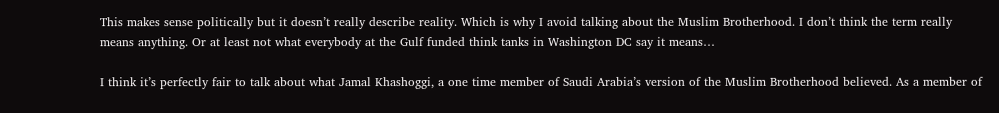This makes sense politically but it doesn’t really describe reality. Which is why I avoid talking about the Muslim Brotherhood. I don’t think the term really means anything. Or at least not what everybody at the Gulf funded think tanks in Washington DC say it means…

I think it’s perfectly fair to talk about what Jamal Khashoggi, a one time member of Saudi Arabia’s version of the Muslim Brotherhood believed. As a member of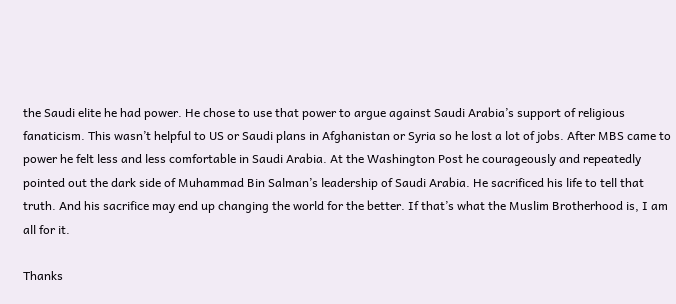the Saudi elite he had power. He chose to use that power to argue against Saudi Arabia’s support of religious fanaticism. This wasn’t helpful to US or Saudi plans in Afghanistan or Syria so he lost a lot of jobs. After MBS came to power he felt less and less comfortable in Saudi Arabia. At the Washington Post he courageously and repeatedly pointed out the dark side of Muhammad Bin Salman’s leadership of Saudi Arabia. He sacrificed his life to tell that truth. And his sacrifice may end up changing the world for the better. If that’s what the Muslim Brotherhood is, I am all for it.

Thanks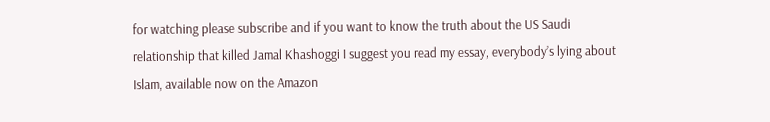for watching please subscribe and if you want to know the truth about the US Saudi relationship that killed Jamal Khashoggi I suggest you read my essay, everybody’s lying about Islam, available now on the Amazon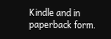Kindle and in paperback form.